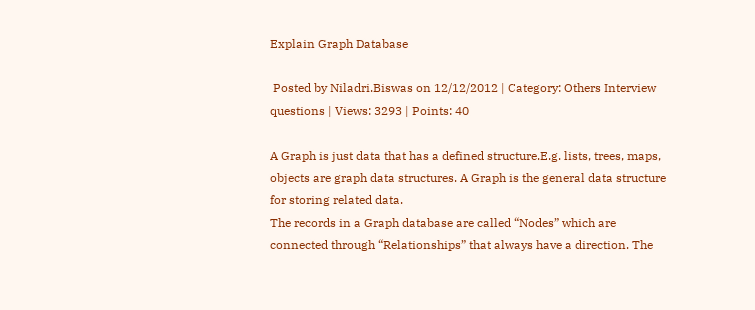Explain Graph Database

 Posted by Niladri.Biswas on 12/12/2012 | Category: Others Interview questions | Views: 3293 | Points: 40

A Graph is just data that has a defined structure.E.g. lists, trees, maps, objects are graph data structures. A Graph is the general data structure for storing related data.
The records in a Graph database are called “Nodes” which are connected through “Relationships” that always have a direction. The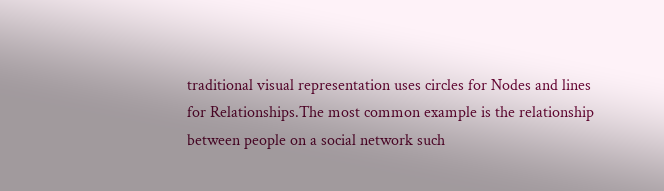traditional visual representation uses circles for Nodes and lines for Relationships.The most common example is the relationship between people on a social network such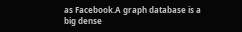as Facebook.A graph database is a big dense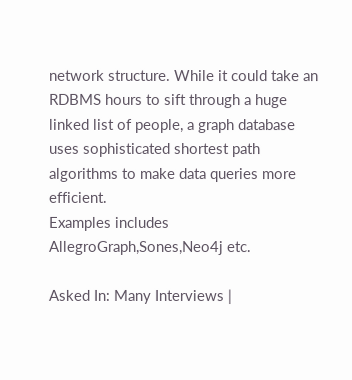network structure. While it could take an RDBMS hours to sift through a huge linked list of people, a graph database uses sophisticated shortest path algorithms to make data queries more efficient.
Examples includes AllegroGraph,Sones,Neo4j etc.

Asked In: Many Interviews |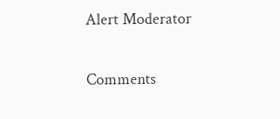Alert Moderator

Comments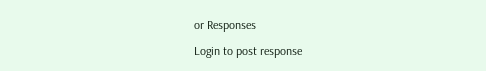or Responses

Login to post response